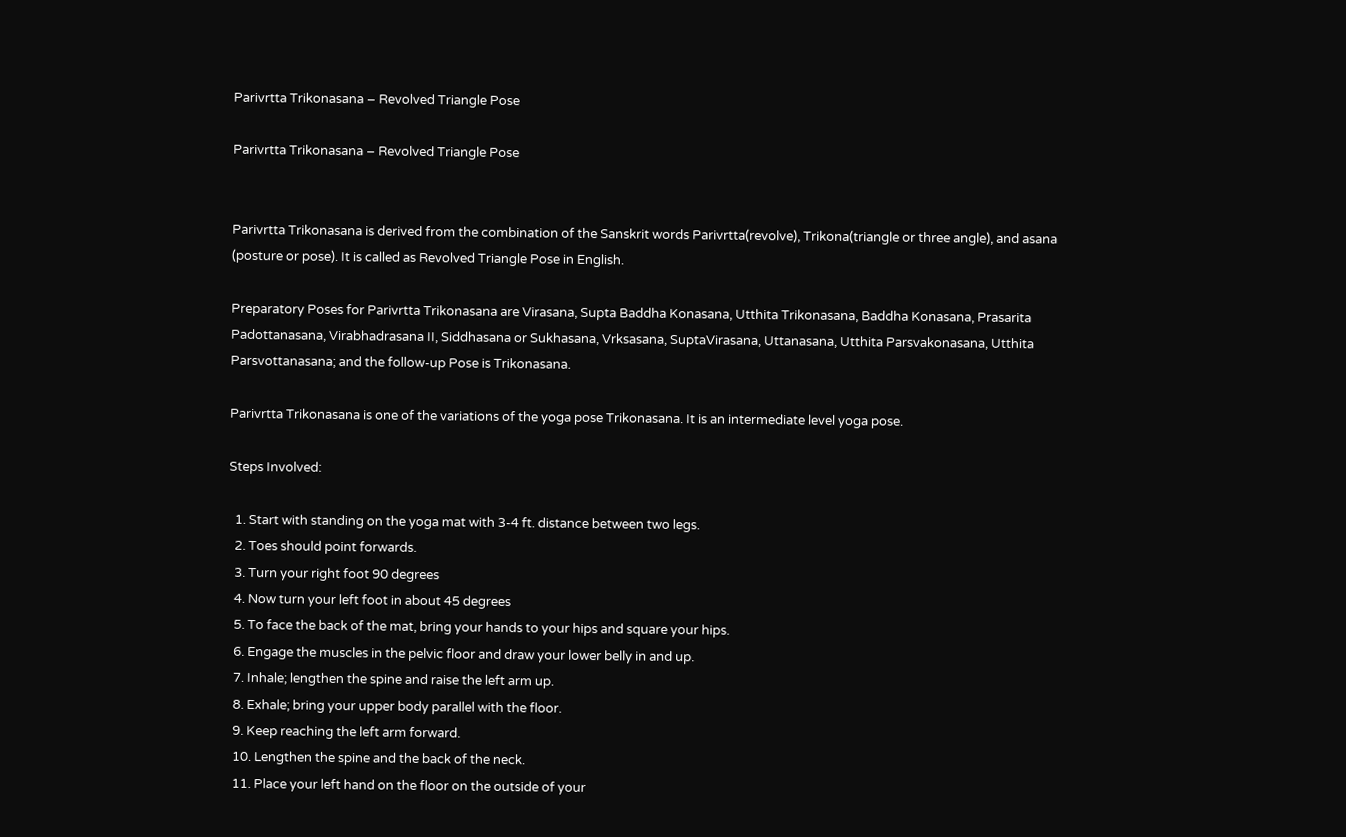Parivrtta Trikonasana – Revolved Triangle Pose

Parivrtta Trikonasana – Revolved Triangle Pose


Parivrtta Trikonasana is derived from the combination of the Sanskrit words Parivrtta(revolve), Trikona(triangle or three angle), and asana (posture or pose). It is called as Revolved Triangle Pose in English.

Preparatory Poses for Parivrtta Trikonasana are Virasana, Supta Baddha Konasana, Utthita Trikonasana, Baddha Konasana, Prasarita Padottanasana, Virabhadrasana II, Siddhasana or Sukhasana, Vrksasana, SuptaVirasana, Uttanasana, Utthita Parsvakonasana, Utthita Parsvottanasana; and the follow-up Pose is Trikonasana.

Parivrtta Trikonasana is one of the variations of the yoga pose Trikonasana. It is an intermediate level yoga pose.

Steps Involved:

  1. Start with standing on the yoga mat with 3-4 ft. distance between two legs.
  2. Toes should point forwards.
  3. Turn your right foot 90 degrees
  4. Now turn your left foot in about 45 degrees
  5. To face the back of the mat, bring your hands to your hips and square your hips.
  6. Engage the muscles in the pelvic floor and draw your lower belly in and up.
  7. Inhale; lengthen the spine and raise the left arm up.
  8. Exhale; bring your upper body parallel with the floor.
  9. Keep reaching the left arm forward.
  10. Lengthen the spine and the back of the neck.
  11. Place your left hand on the floor on the outside of your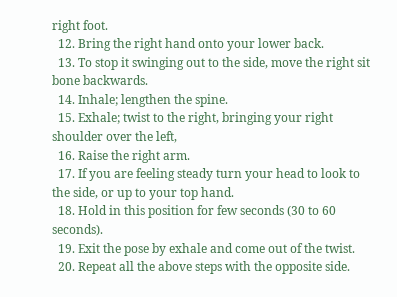right foot.
  12. Bring the right hand onto your lower back.
  13. To stop it swinging out to the side, move the right sit bone backwards.
  14. Inhale; lengthen the spine.
  15. Exhale; twist to the right, bringing your right shoulder over the left,
  16. Raise the right arm.
  17. If you are feeling steady turn your head to look to the side, or up to your top hand.
  18. Hold in this position for few seconds (30 to 60 seconds).
  19. Exit the pose by exhale and come out of the twist.
  20. Repeat all the above steps with the opposite side.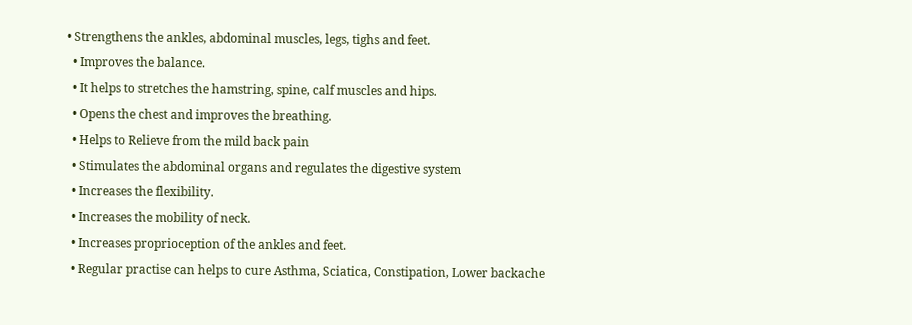• Strengthens the ankles, abdominal muscles, legs, tighs and feet.
  • Improves the balance.
  • It helps to stretches the hamstring, spine, calf muscles and hips.
  • Opens the chest and improves the breathing.
  • Helps to Relieve from the mild back pain
  • Stimulates the abdominal organs and regulates the digestive system
  • Increases the flexibility.
  • Increases the mobility of neck.
  • Increases proprioception of the ankles and feet.
  • Regular practise can helps to cure Asthma, Sciatica, Constipation, Lower backache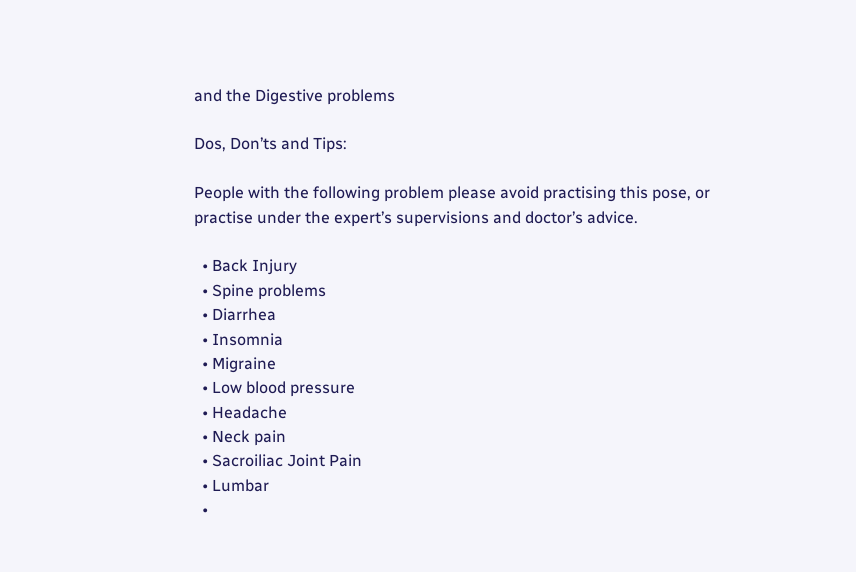and the Digestive problems

Dos, Don’ts and Tips:

People with the following problem please avoid practising this pose, or practise under the expert’s supervisions and doctor’s advice.

  • Back Injury
  • Spine problems
  • Diarrhea
  • Insomnia
  • Migraine
  • Low blood pressure
  • Headache
  • Neck pain
  • Sacroiliac Joint Pain
  • Lumbar
  •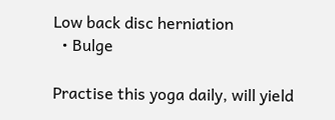Low back disc herniation
  • Bulge

Practise this yoga daily, will yield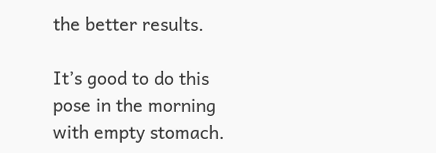the better results.

It’s good to do this pose in the morning with empty stomach.